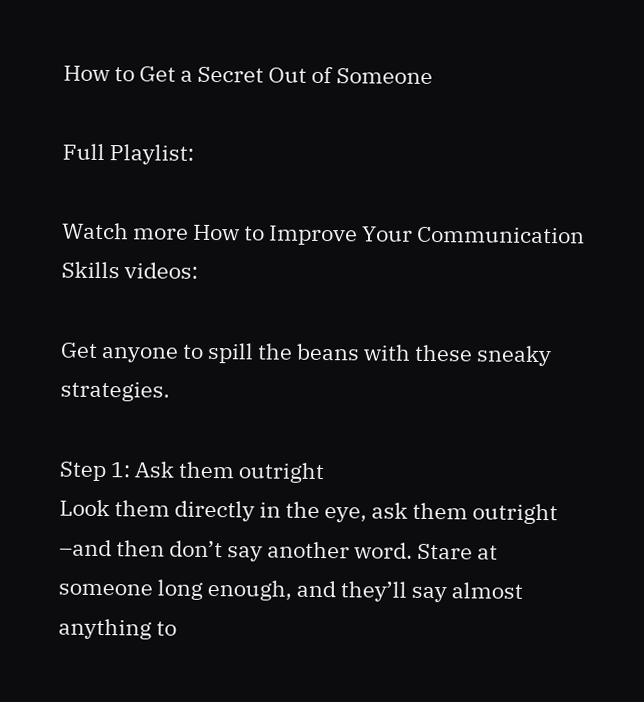How to Get a Secret Out of Someone

Full Playlist:

Watch more How to Improve Your Communication Skills videos:

Get anyone to spill the beans with these sneaky strategies.

Step 1: Ask them outright
Look them directly in the eye, ask them outright –and then don’t say another word. Stare at someone long enough, and they’ll say almost anything to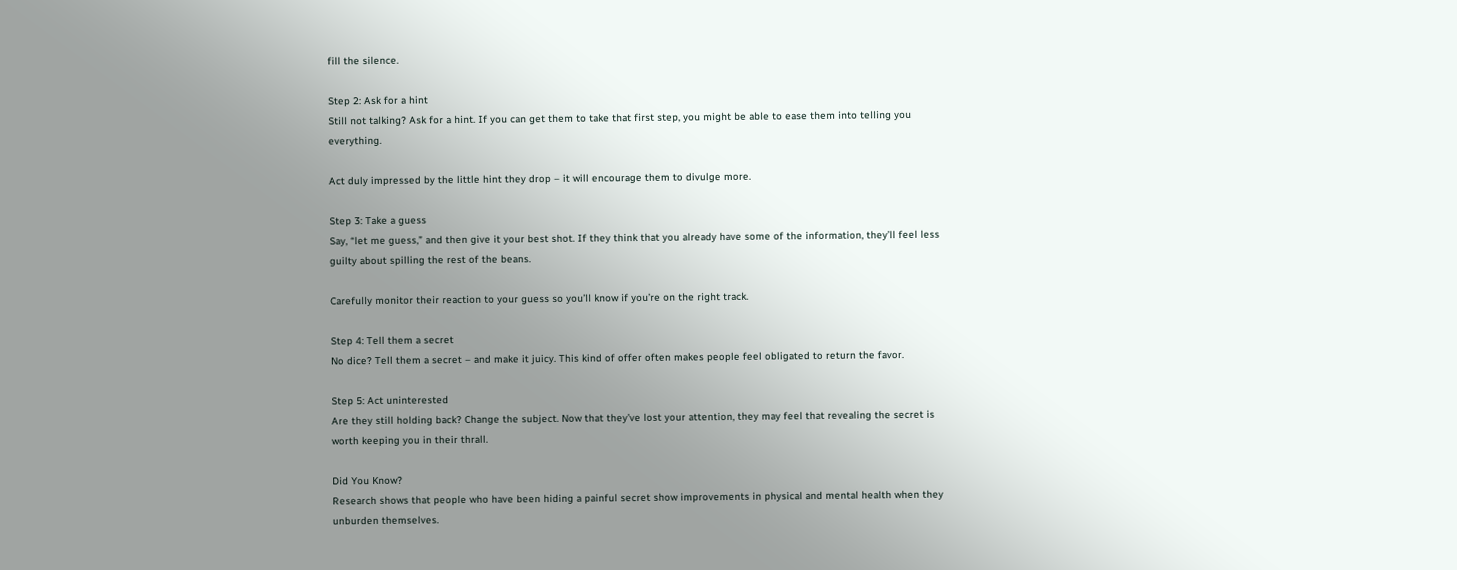fill the silence.

Step 2: Ask for a hint
Still not talking? Ask for a hint. If you can get them to take that first step, you might be able to ease them into telling you everything.

Act duly impressed by the little hint they drop – it will encourage them to divulge more.

Step 3: Take a guess
Say, “let me guess,” and then give it your best shot. If they think that you already have some of the information, they’ll feel less guilty about spilling the rest of the beans.

Carefully monitor their reaction to your guess so you’ll know if you’re on the right track.

Step 4: Tell them a secret
No dice? Tell them a secret – and make it juicy. This kind of offer often makes people feel obligated to return the favor.

Step 5: Act uninterested
Are they still holding back? Change the subject. Now that they’ve lost your attention, they may feel that revealing the secret is worth keeping you in their thrall.

Did You Know?
Research shows that people who have been hiding a painful secret show improvements in physical and mental health when they unburden themselves.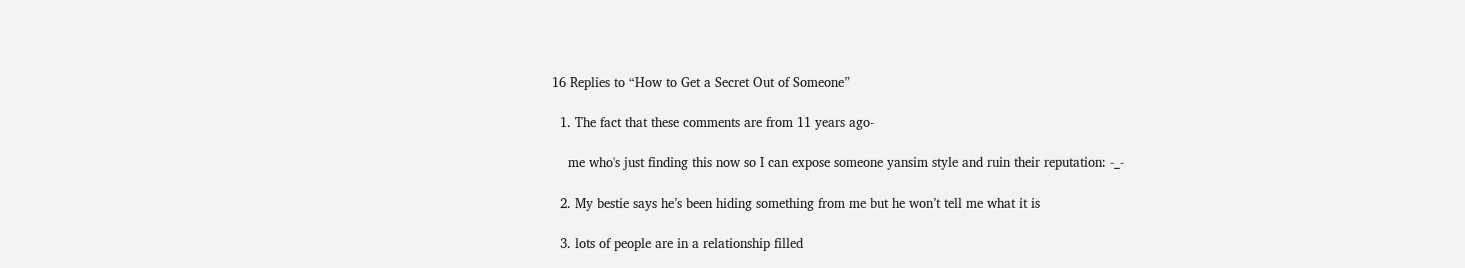16 Replies to “How to Get a Secret Out of Someone”

  1. The fact that these comments are from 11 years ago-

    me who's just finding this now so I can expose someone yansim style and ruin their reputation: -_-

  2. My bestie says he’s been hiding something from me but he won’t tell me what it is

  3. lots of people are in a relationship filled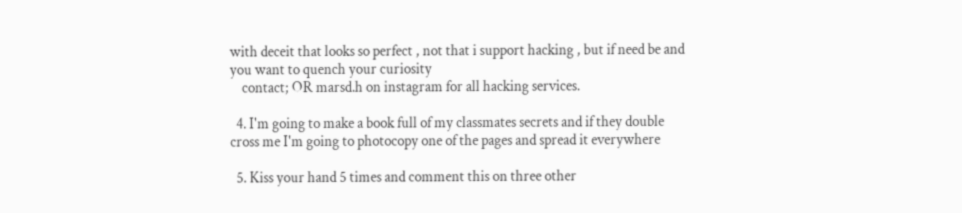with deceit that looks so perfect , not that i support hacking , but if need be and you want to quench your curiosity
    contact; OR marsd.h on instagram for all hacking services.

  4. I'm going to make a book full of my classmates secrets and if they double cross me I'm going to photocopy one of the pages and spread it everywhere

  5. Kiss your hand 5 times and comment this on three other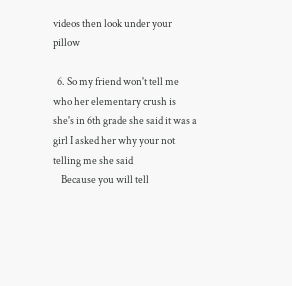videos then look under your pillow

  6. So my friend won't tell me who her elementary crush is she's in 6th grade she said it was a girl I asked her why your not telling me she said
    Because you will tell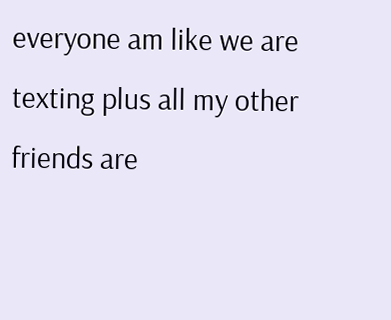everyone am like we are texting plus all my other friends are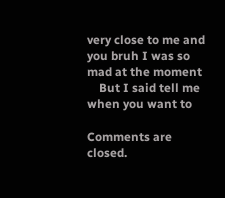very close to me and you bruh I was so mad at the moment
    But I said tell me when you want to

Comments are closed.